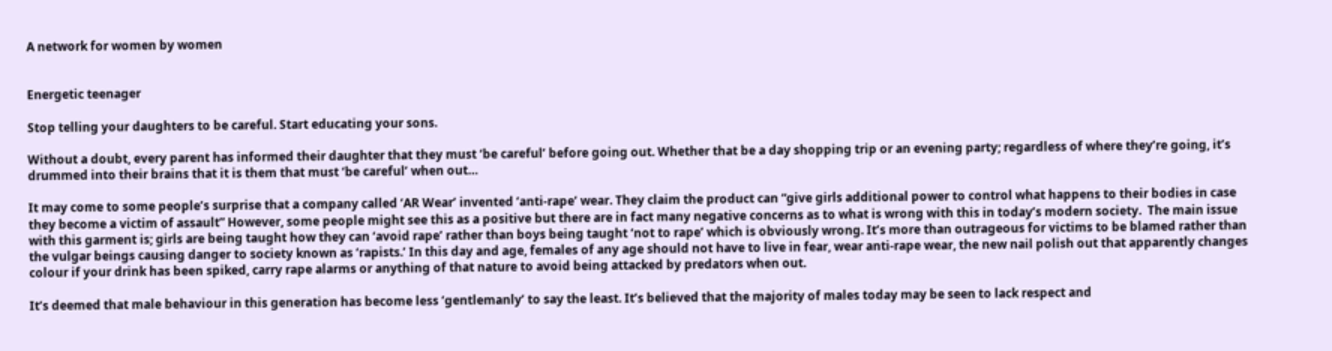A network for women by women


Energetic teenager

Stop telling your daughters to be careful. Start educating your sons.

Without a doubt, every parent has informed their daughter that they must ‘be careful’ before going out. Whether that be a day shopping trip or an evening party; regardless of where they’re going, it’s drummed into their brains that it is them that must ‘be careful’ when out…

It may come to some people’s surprise that a company called ‘AR Wear’ invented ‘anti-rape’ wear. They claim the product can “give girls additional power to control what happens to their bodies in case they become a victim of assault” However, some people might see this as a positive but there are in fact many negative concerns as to what is wrong with this in today’s modern society.  The main issue with this garment is; girls are being taught how they can ‘avoid rape’ rather than boys being taught ‘not to rape’ which is obviously wrong. It’s more than outrageous for victims to be blamed rather than the vulgar beings causing danger to society known as ‘rapists.’ In this day and age, females of any age should not have to live in fear, wear anti-rape wear, the new nail polish out that apparently changes colour if your drink has been spiked, carry rape alarms or anything of that nature to avoid being attacked by predators when out.

It’s deemed that male behaviour in this generation has become less ‘gentlemanly’ to say the least. It’s believed that the majority of males today may be seen to lack respect and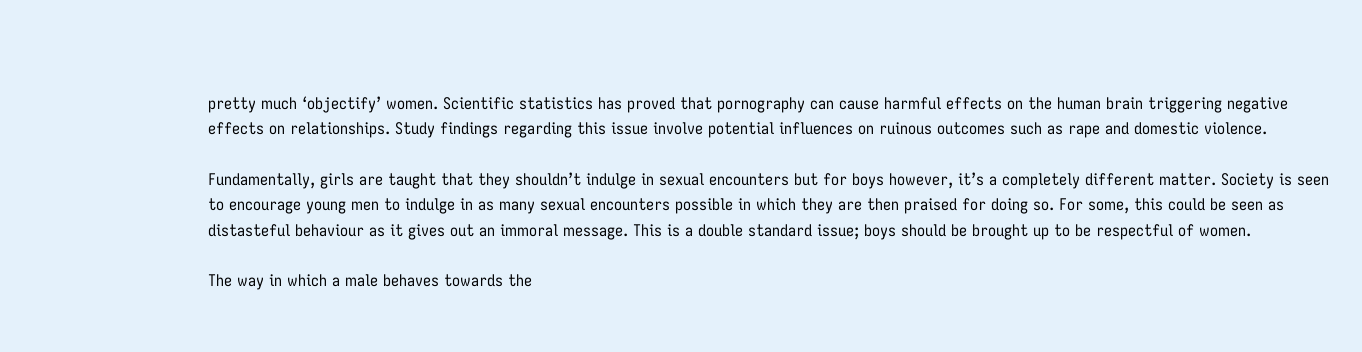pretty much ‘objectify’ women. Scientific statistics has proved that pornography can cause harmful effects on the human brain triggering negative effects on relationships. Study findings regarding this issue involve potential influences on ruinous outcomes such as rape and domestic violence.

Fundamentally, girls are taught that they shouldn’t indulge in sexual encounters but for boys however, it’s a completely different matter. Society is seen to encourage young men to indulge in as many sexual encounters possible in which they are then praised for doing so. For some, this could be seen as distasteful behaviour as it gives out an immoral message. This is a double standard issue; boys should be brought up to be respectful of women.

The way in which a male behaves towards the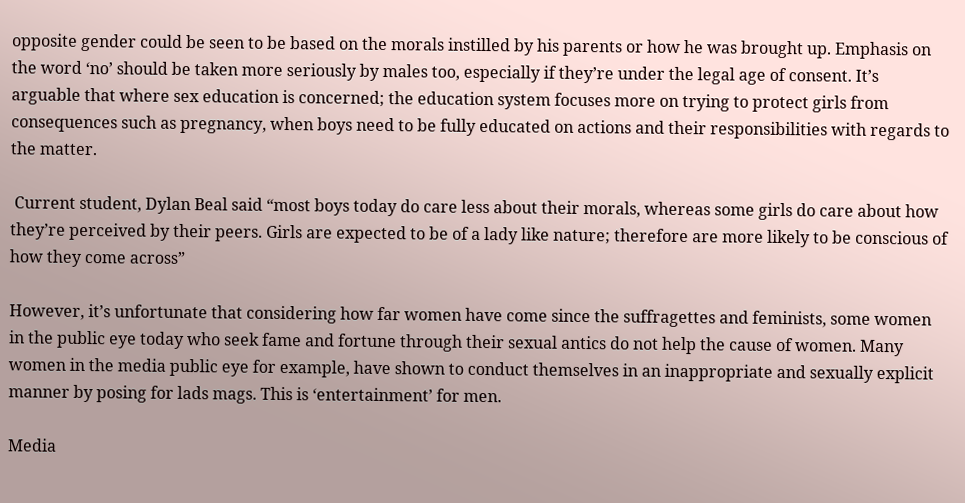opposite gender could be seen to be based on the morals instilled by his parents or how he was brought up. Emphasis on the word ‘no’ should be taken more seriously by males too, especially if they’re under the legal age of consent. It’s arguable that where sex education is concerned; the education system focuses more on trying to protect girls from consequences such as pregnancy, when boys need to be fully educated on actions and their responsibilities with regards to the matter.

 Current student, Dylan Beal said “most boys today do care less about their morals, whereas some girls do care about how they’re perceived by their peers. Girls are expected to be of a lady like nature; therefore are more likely to be conscious of how they come across”

However, it’s unfortunate that considering how far women have come since the suffragettes and feminists, some women in the public eye today who seek fame and fortune through their sexual antics do not help the cause of women. Many women in the media public eye for example, have shown to conduct themselves in an inappropriate and sexually explicit manner by posing for lads mags. This is ‘entertainment’ for men.

Media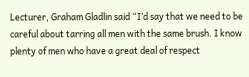Lecturer, Graham Gladlin said “I’d say that we need to be careful about tarring all men with the same brush. I know plenty of men who have a great deal of respect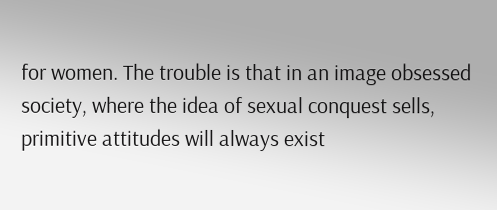for women. The trouble is that in an image obsessed society, where the idea of sexual conquest sells, primitive attitudes will always exist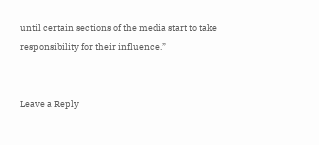until certain sections of the media start to take responsibility for their influence.”


Leave a Reply